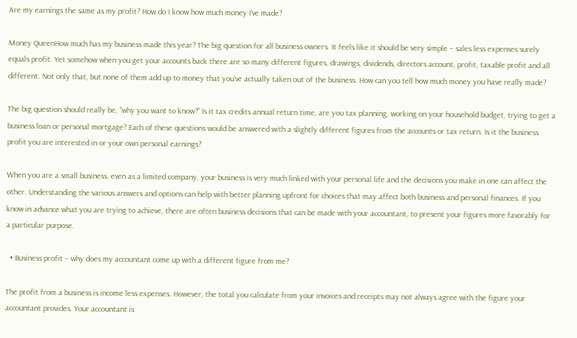Are my earnings the same as my profit? How do I know how much money I’ve made?

Money QueenHow much has my business made this year? The big question for all business owners. It feels like it should be very simple – sales less expenses surely equals profit. Yet somehow when you get your accounts back there are so many different figures, drawings, dividends, directors account, profit, taxable profit and all different. Not only that, but none of them add up to money that you’ve actually taken out of the business. How can you tell how much money you have really made?

The big question should really be, “why you want to know?” Is it tax credits annual return time, are you tax planning, working on your household budget, trying to get a business loan or personal mortgage? Each of these questions would be answered with a slightly different figures from the accounts or tax return. Is it the business profit you are interested in or your own personal earnings?

When you are a small business, even as a limited company, your business is very much linked with your personal life and the decisions you make in one can affect the other. Understanding the various answers and options can help with better planning upfront for choices that may affect both business and personal finances. If you know in advance what you are trying to achieve, there are often business decisions that can be made with your accountant, to present your figures more favorably for a particular purpose.

  • Business profit – why does my accountant come up with a different figure from me?

The profit from a business is income less expenses. However, the total you calculate from your invoices and receipts may not always agree with the figure your accountant provides. Your accountant is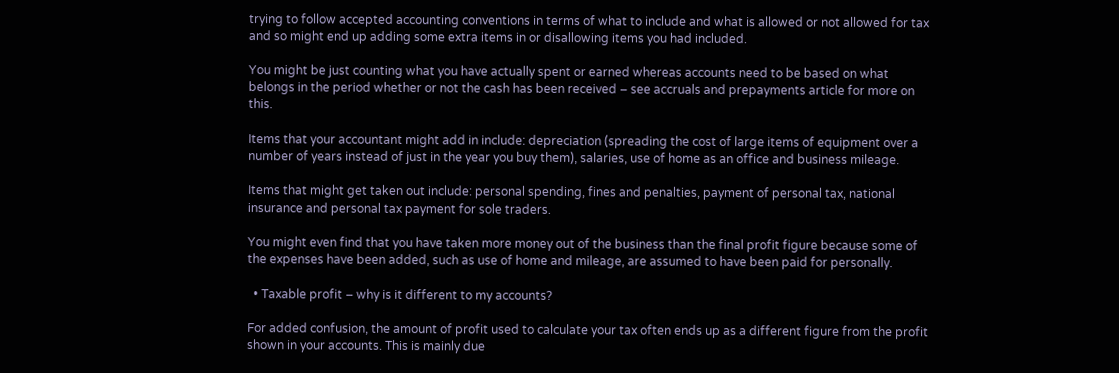trying to follow accepted accounting conventions in terms of what to include and what is allowed or not allowed for tax and so might end up adding some extra items in or disallowing items you had included.

You might be just counting what you have actually spent or earned whereas accounts need to be based on what belongs in the period whether or not the cash has been received – see accruals and prepayments article for more on this.

Items that your accountant might add in include: depreciation (spreading the cost of large items of equipment over a number of years instead of just in the year you buy them), salaries, use of home as an office and business mileage.

Items that might get taken out include: personal spending, fines and penalties, payment of personal tax, national insurance and personal tax payment for sole traders.

You might even find that you have taken more money out of the business than the final profit figure because some of the expenses have been added, such as use of home and mileage, are assumed to have been paid for personally.

  • Taxable profit – why is it different to my accounts?

For added confusion, the amount of profit used to calculate your tax often ends up as a different figure from the profit shown in your accounts. This is mainly due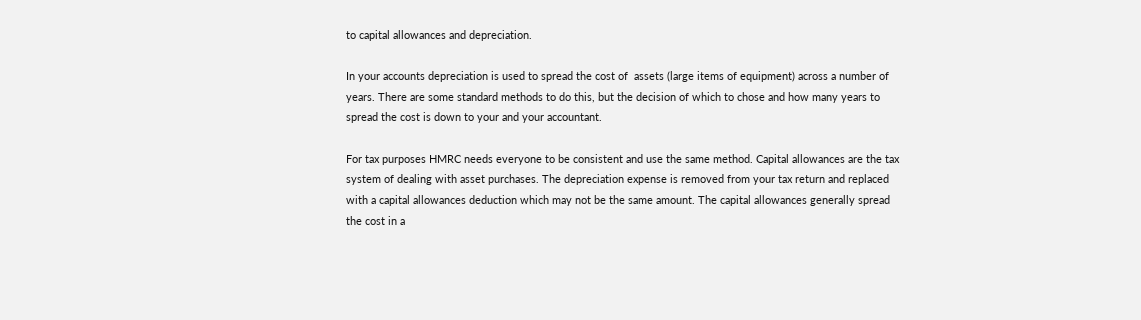to capital allowances and depreciation.

In your accounts depreciation is used to spread the cost of  assets (large items of equipment) across a number of years. There are some standard methods to do this, but the decision of which to chose and how many years to spread the cost is down to your and your accountant.

For tax purposes HMRC needs everyone to be consistent and use the same method. Capital allowances are the tax system of dealing with asset purchases. The depreciation expense is removed from your tax return and replaced with a capital allowances deduction which may not be the same amount. The capital allowances generally spread the cost in a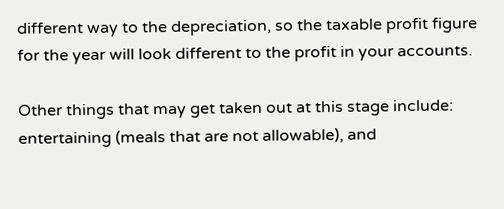different way to the depreciation, so the taxable profit figure for the year will look different to the profit in your accounts.

Other things that may get taken out at this stage include: entertaining (meals that are not allowable), and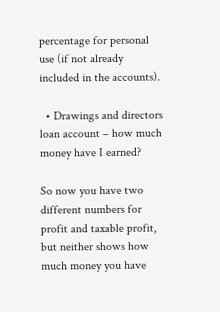percentage for personal use (if not already included in the accounts).

  • Drawings and directors loan account – how much money have I earned?

So now you have two different numbers for profit and taxable profit, but neither shows how much money you have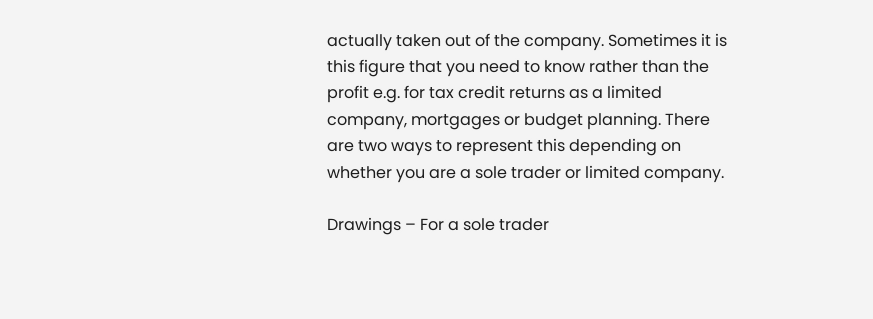actually taken out of the company. Sometimes it is this figure that you need to know rather than the profit e.g. for tax credit returns as a limited company, mortgages or budget planning. There are two ways to represent this depending on whether you are a sole trader or limited company.

Drawings – For a sole trader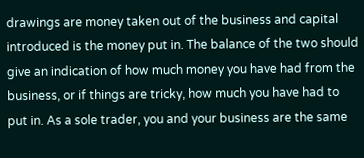drawings are money taken out of the business and capital introduced is the money put in. The balance of the two should give an indication of how much money you have had from the business, or if things are tricky, how much you have had to put in. As a sole trader, you and your business are the same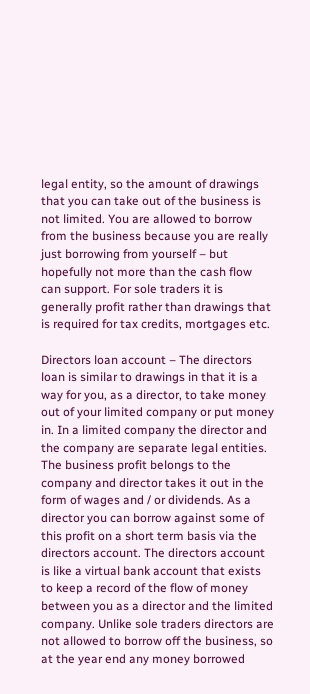legal entity, so the amount of drawings that you can take out of the business is not limited. You are allowed to borrow from the business because you are really just borrowing from yourself – but hopefully not more than the cash flow can support. For sole traders it is generally profit rather than drawings that is required for tax credits, mortgages etc.

Directors loan account – The directors loan is similar to drawings in that it is a way for you, as a director, to take money out of your limited company or put money in. In a limited company the director and the company are separate legal entities. The business profit belongs to the company and director takes it out in the form of wages and / or dividends. As a director you can borrow against some of this profit on a short term basis via the directors account. The directors account is like a virtual bank account that exists to keep a record of the flow of money between you as a director and the limited company. Unlike sole traders directors are not allowed to borrow off the business, so at the year end any money borrowed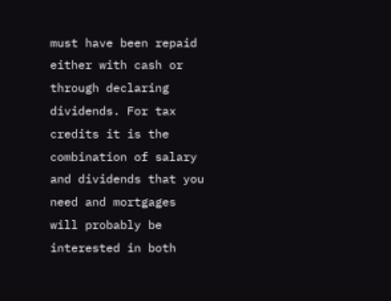must have been repaid either with cash or through declaring dividends. For tax credits it is the combination of salary and dividends that you need and mortgages will probably be interested in both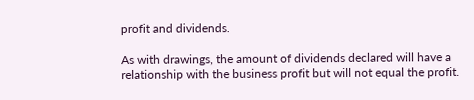profit and dividends.

As with drawings, the amount of dividends declared will have a relationship with the business profit but will not equal the profit.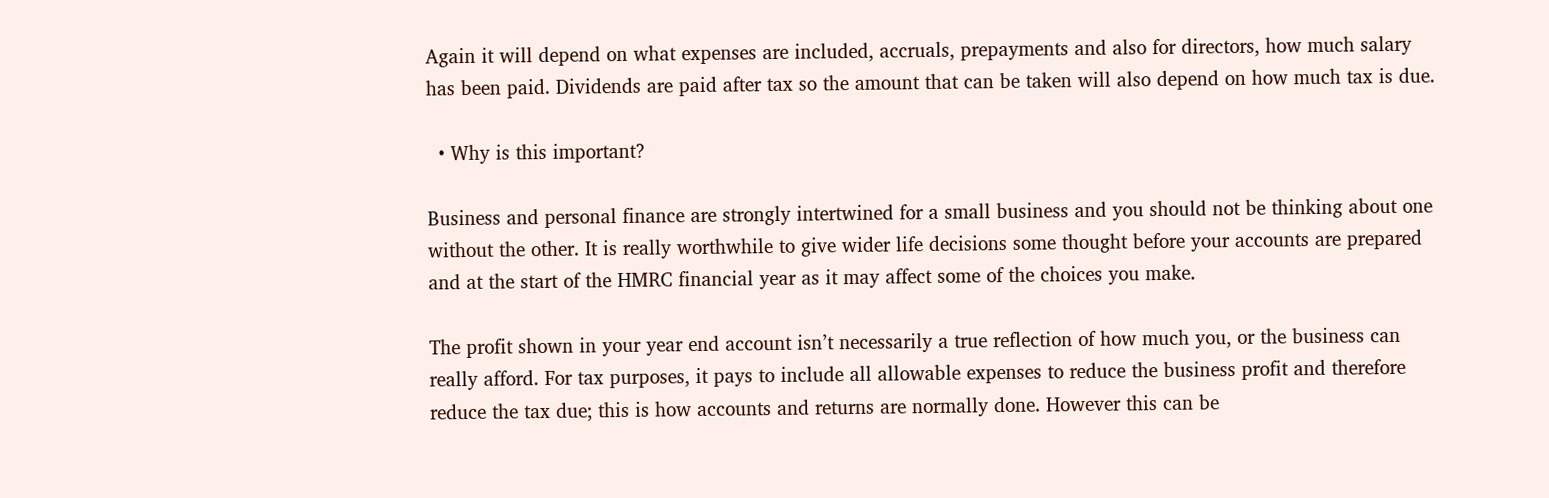Again it will depend on what expenses are included, accruals, prepayments and also for directors, how much salary has been paid. Dividends are paid after tax so the amount that can be taken will also depend on how much tax is due.

  • Why is this important?

Business and personal finance are strongly intertwined for a small business and you should not be thinking about one without the other. It is really worthwhile to give wider life decisions some thought before your accounts are prepared and at the start of the HMRC financial year as it may affect some of the choices you make.

The profit shown in your year end account isn’t necessarily a true reflection of how much you, or the business can really afford. For tax purposes, it pays to include all allowable expenses to reduce the business profit and therefore reduce the tax due; this is how accounts and returns are normally done. However this can be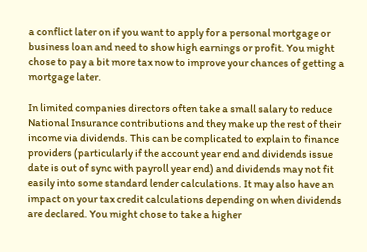a conflict later on if you want to apply for a personal mortgage or business loan and need to show high earnings or profit. You might chose to pay a bit more tax now to improve your chances of getting a mortgage later.

In limited companies directors often take a small salary to reduce National Insurance contributions and they make up the rest of their income via dividends. This can be complicated to explain to finance providers (particularly if the account year end and dividends issue date is out of sync with payroll year end) and dividends may not fit easily into some standard lender calculations. It may also have an impact on your tax credit calculations depending on when dividends are declared. You might chose to take a higher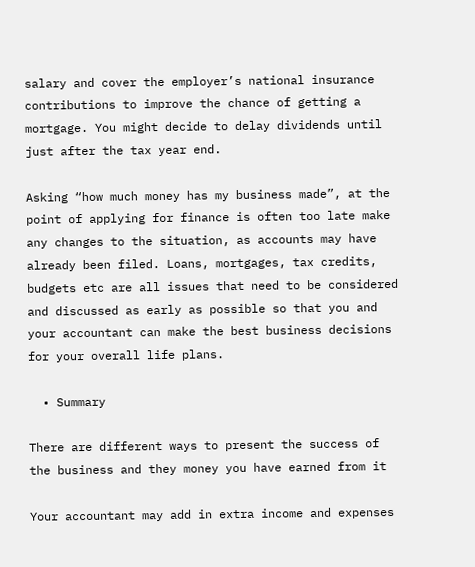salary and cover the employer’s national insurance contributions to improve the chance of getting a mortgage. You might decide to delay dividends until just after the tax year end.

Asking “how much money has my business made”, at the point of applying for finance is often too late make any changes to the situation, as accounts may have already been filed. Loans, mortgages, tax credits, budgets etc are all issues that need to be considered and discussed as early as possible so that you and your accountant can make the best business decisions for your overall life plans.

  • Summary

There are different ways to present the success of the business and they money you have earned from it

Your accountant may add in extra income and expenses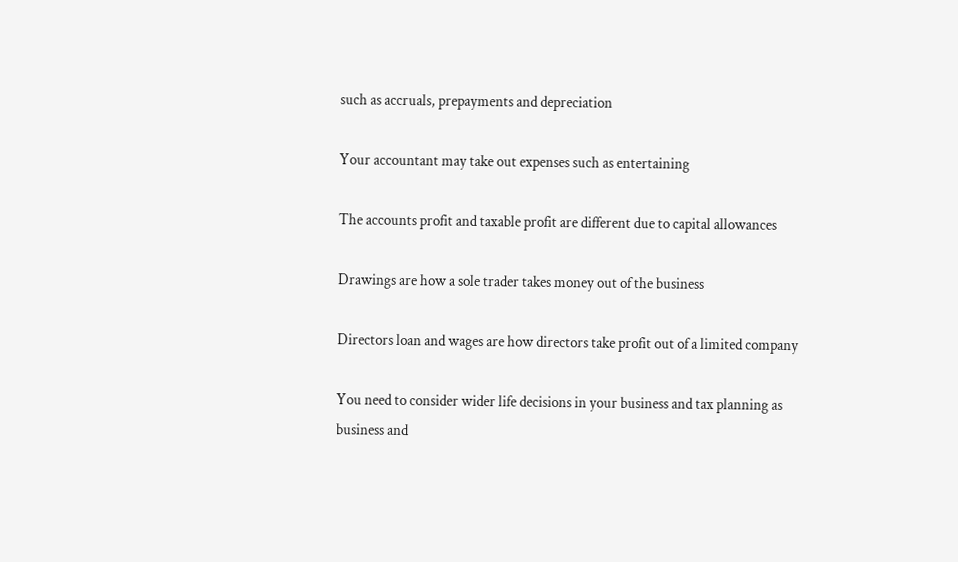such as accruals, prepayments and depreciation

Your accountant may take out expenses such as entertaining

The accounts profit and taxable profit are different due to capital allowances

Drawings are how a sole trader takes money out of the business

Directors loan and wages are how directors take profit out of a limited company

You need to consider wider life decisions in your business and tax planning as business and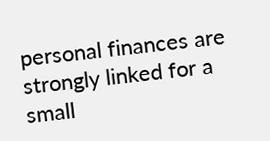personal finances are strongly linked for a small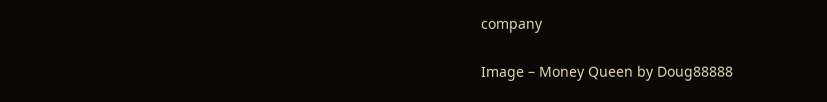company

Image – Money Queen by Doug88888